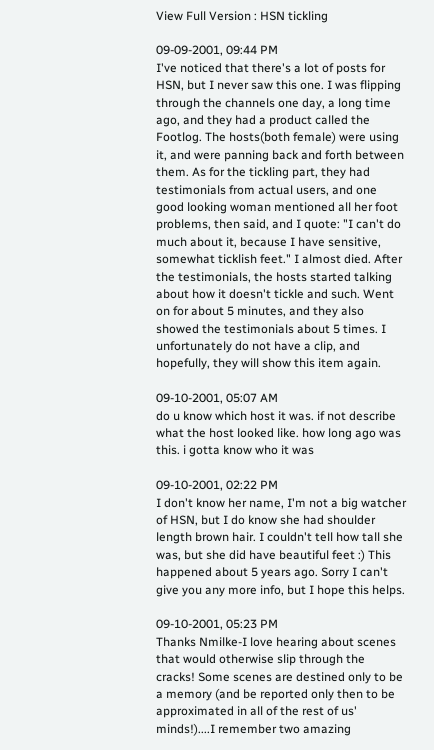View Full Version : HSN tickling

09-09-2001, 09:44 PM
I've noticed that there's a lot of posts for HSN, but I never saw this one. I was flipping through the channels one day, a long time ago, and they had a product called the Footlog. The hosts(both female) were using it, and were panning back and forth between them. As for the tickling part, they had testimonials from actual users, and one good looking woman mentioned all her foot problems, then said, and I quote: "I can't do much about it, because I have sensitive, somewhat ticklish feet." I almost died. After the testimonials, the hosts started talking about how it doesn't tickle and such. Went on for about 5 minutes, and they also showed the testimonials about 5 times. I unfortunately do not have a clip, and hopefully, they will show this item again.

09-10-2001, 05:07 AM
do u know which host it was. if not describe what the host looked like. how long ago was this. i gotta know who it was

09-10-2001, 02:22 PM
I don't know her name, I'm not a big watcher of HSN, but I do know she had shoulder length brown hair. I couldn't tell how tall she was, but she did have beautiful feet :) This happened about 5 years ago. Sorry I can't give you any more info, but I hope this helps.

09-10-2001, 05:23 PM
Thanks Nmilke-I love hearing about scenes that would otherwise slip through the cracks! Some scenes are destined only to be a memory (and be reported only then to be approximated in all of the rest of us' minds!)....I remember two amazing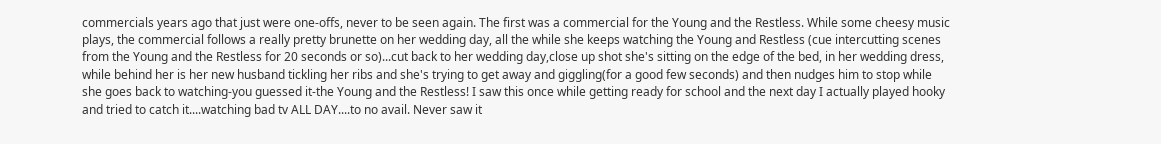commercials years ago that just were one-offs, never to be seen again. The first was a commercial for the Young and the Restless. While some cheesy music plays, the commercial follows a really pretty brunette on her wedding day, all the while she keeps watching the Young and Restless (cue intercutting scenes from the Young and the Restless for 20 seconds or so)...cut back to her wedding day,close up shot she's sitting on the edge of the bed, in her wedding dress, while behind her is her new husband tickling her ribs and she's trying to get away and giggling(for a good few seconds) and then nudges him to stop while she goes back to watching-you guessed it-the Young and the Restless! I saw this once while getting ready for school and the next day I actually played hooky and tried to catch it....watching bad tv ALL DAY....to no avail. Never saw it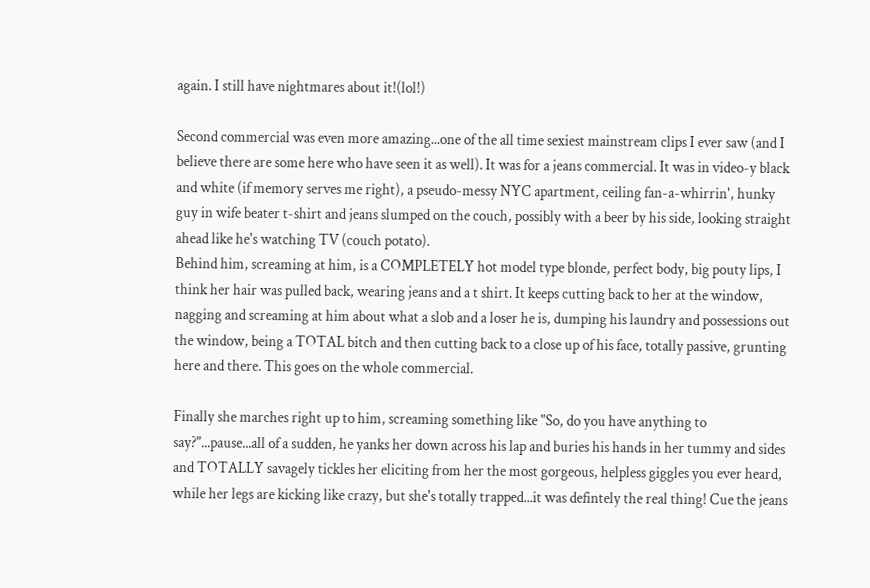again. I still have nightmares about it!(lol!)

Second commercial was even more amazing...one of the all time sexiest mainstream clips I ever saw (and I believe there are some here who have seen it as well). It was for a jeans commercial. It was in video-y black and white (if memory serves me right), a pseudo-messy NYC apartment, ceiling fan-a-whirrin', hunky guy in wife beater t-shirt and jeans slumped on the couch, possibly with a beer by his side, looking straight ahead like he's watching TV (couch potato).
Behind him, screaming at him, is a COMPLETELY hot model type blonde, perfect body, big pouty lips, I think her hair was pulled back, wearing jeans and a t shirt. It keeps cutting back to her at the window, nagging and screaming at him about what a slob and a loser he is, dumping his laundry and possessions out the window, being a TOTAL bitch and then cutting back to a close up of his face, totally passive, grunting here and there. This goes on the whole commercial.

Finally she marches right up to him, screaming something like "So, do you have anything to say?"...pause...all of a sudden, he yanks her down across his lap and buries his hands in her tummy and sides and TOTALLY savagely tickles her eliciting from her the most gorgeous, helpless giggles you ever heard, while her legs are kicking like crazy, but she's totally trapped...it was defintely the real thing! Cue the jeans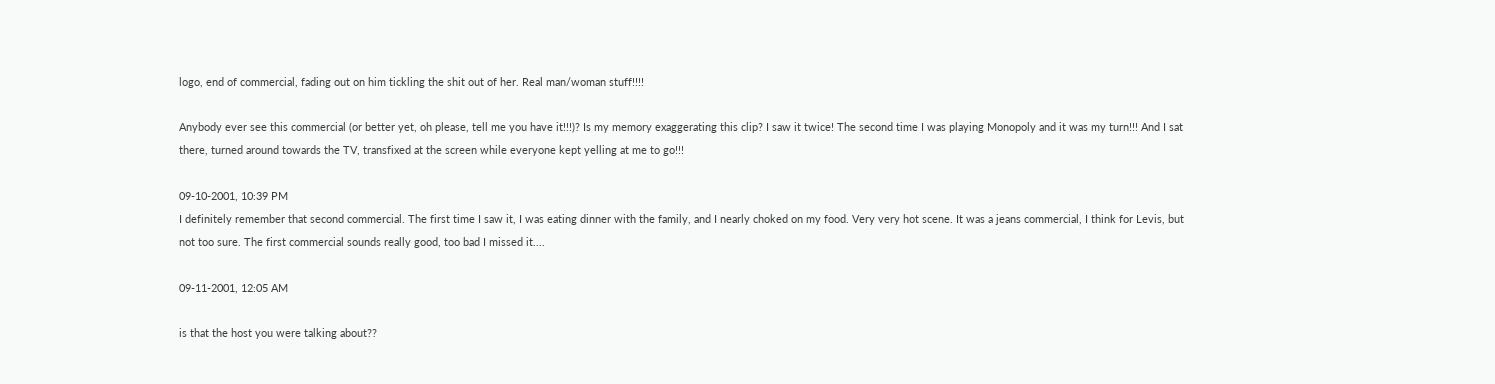logo, end of commercial, fading out on him tickling the shit out of her. Real man/woman stuff!!!!

Anybody ever see this commercial (or better yet, oh please, tell me you have it!!!)? Is my memory exaggerating this clip? I saw it twice! The second time I was playing Monopoly and it was my turn!!! And I sat there, turned around towards the TV, transfixed at the screen while everyone kept yelling at me to go!!!

09-10-2001, 10:39 PM
I definitely remember that second commercial. The first time I saw it, I was eating dinner with the family, and I nearly choked on my food. Very very hot scene. It was a jeans commercial, I think for Levis, but not too sure. The first commercial sounds really good, too bad I missed it....

09-11-2001, 12:05 AM

is that the host you were talking about??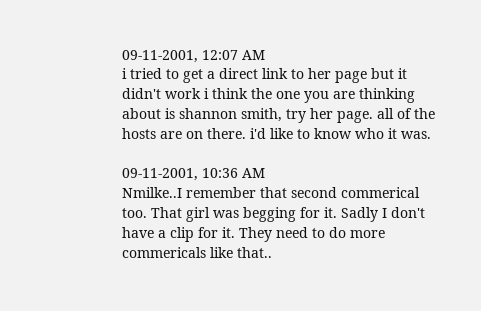09-11-2001, 12:07 AM
i tried to get a direct link to her page but it didn't work i think the one you are thinking about is shannon smith, try her page. all of the hosts are on there. i'd like to know who it was.

09-11-2001, 10:36 AM
Nmilke..I remember that second commerical too. That girl was begging for it. Sadly I don't have a clip for it. They need to do more commericals like that..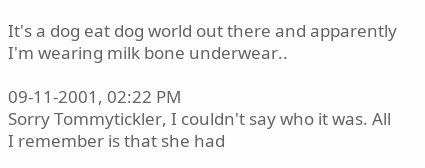It's a dog eat dog world out there and apparently
I'm wearing milk bone underwear..

09-11-2001, 02:22 PM
Sorry Tommytickler, I couldn't say who it was. All I remember is that she had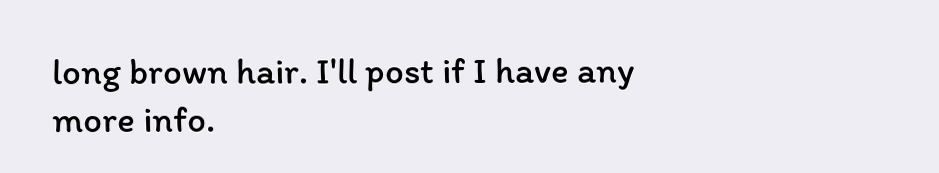long brown hair. I'll post if I have any more info.